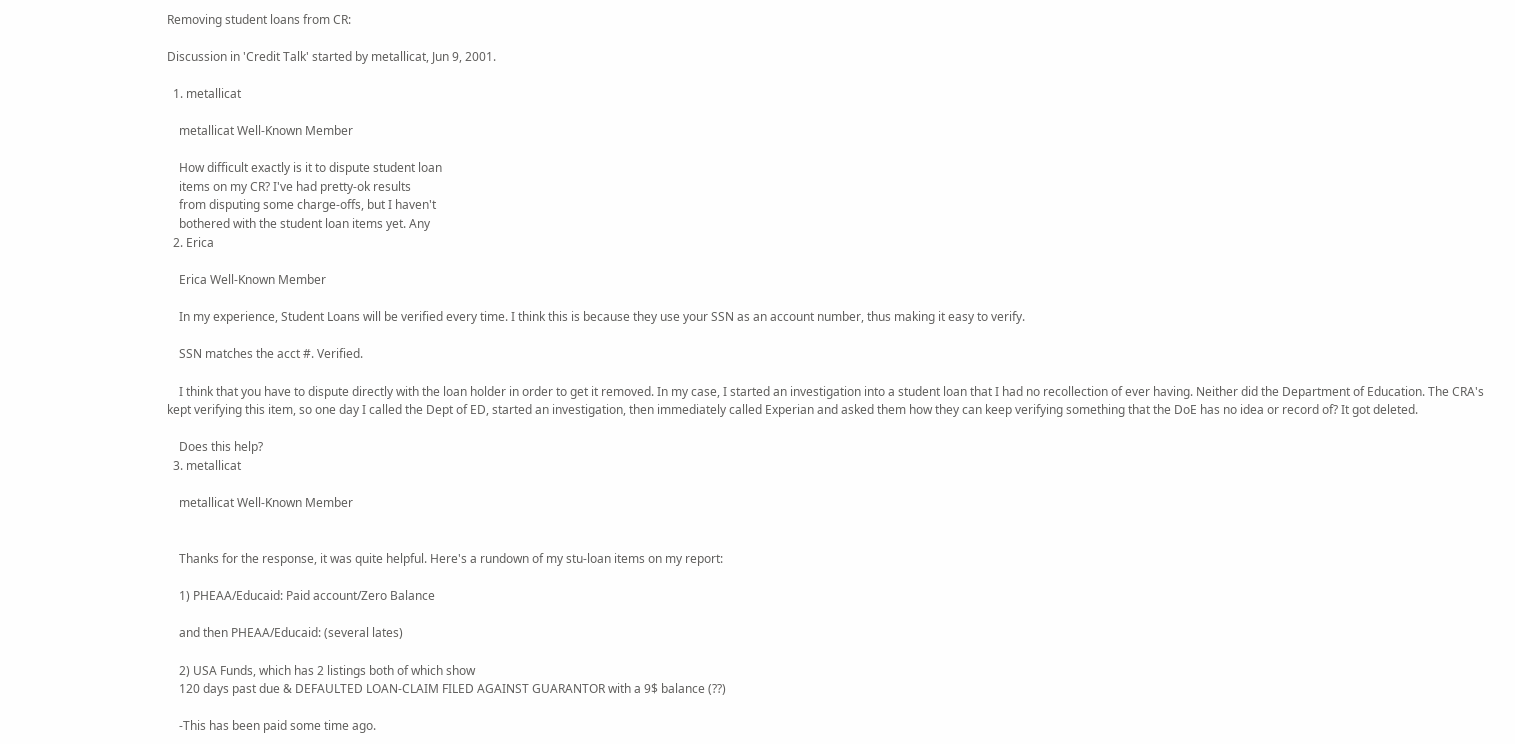Removing student loans from CR:

Discussion in 'Credit Talk' started by metallicat, Jun 9, 2001.

  1. metallicat

    metallicat Well-Known Member

    How difficult exactly is it to dispute student loan
    items on my CR? I've had pretty-ok results
    from disputing some charge-offs, but I haven't
    bothered with the student loan items yet. Any
  2. Erica

    Erica Well-Known Member

    In my experience, Student Loans will be verified every time. I think this is because they use your SSN as an account number, thus making it easy to verify.

    SSN matches the acct #. Verified.

    I think that you have to dispute directly with the loan holder in order to get it removed. In my case, I started an investigation into a student loan that I had no recollection of ever having. Neither did the Department of Education. The CRA's kept verifying this item, so one day I called the Dept of ED, started an investigation, then immediately called Experian and asked them how they can keep verifying something that the DoE has no idea or record of? It got deleted.

    Does this help?
  3. metallicat

    metallicat Well-Known Member


    Thanks for the response, it was quite helpful. Here's a rundown of my stu-loan items on my report:

    1) PHEAA/Educaid: Paid account/Zero Balance

    and then PHEAA/Educaid: (several lates)

    2) USA Funds, which has 2 listings both of which show
    120 days past due & DEFAULTED LOAN-CLAIM FILED AGAINST GUARANTOR with a 9$ balance (??)

    -This has been paid some time ago.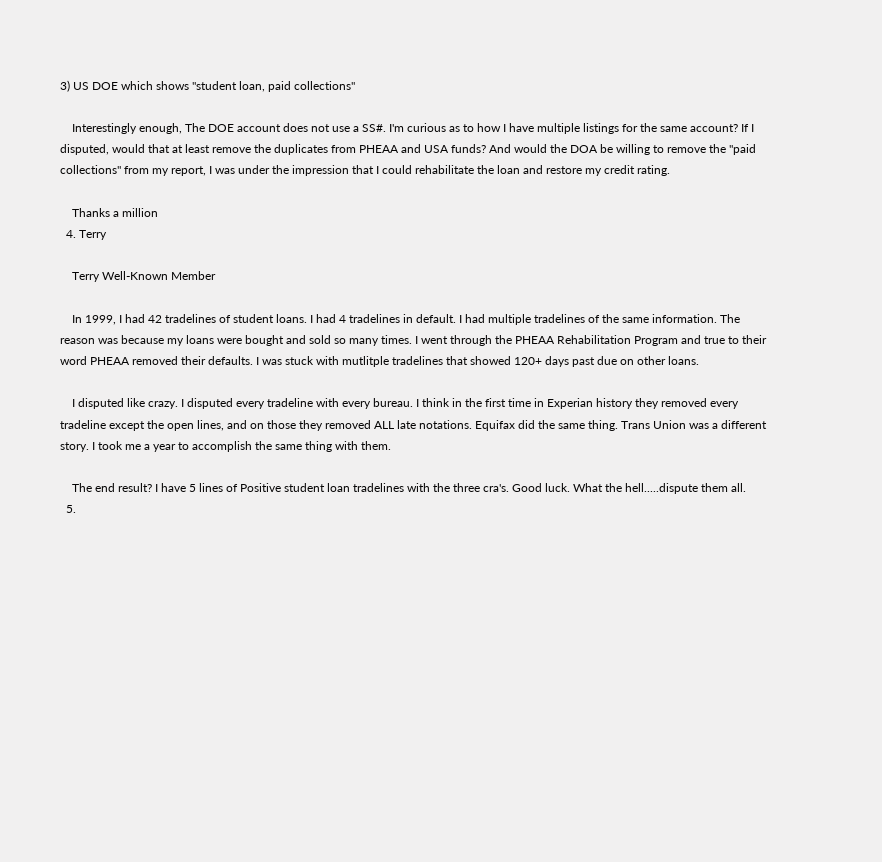3) US DOE which shows "student loan, paid collections"

    Interestingly enough, The DOE account does not use a SS#. I'm curious as to how I have multiple listings for the same account? If I disputed, would that at least remove the duplicates from PHEAA and USA funds? And would the DOA be willing to remove the "paid collections" from my report, I was under the impression that I could rehabilitate the loan and restore my credit rating.

    Thanks a million
  4. Terry

    Terry Well-Known Member

    In 1999, I had 42 tradelines of student loans. I had 4 tradelines in default. I had multiple tradelines of the same information. The reason was because my loans were bought and sold so many times. I went through the PHEAA Rehabilitation Program and true to their word PHEAA removed their defaults. I was stuck with mutlitple tradelines that showed 120+ days past due on other loans.

    I disputed like crazy. I disputed every tradeline with every bureau. I think in the first time in Experian history they removed every tradeline except the open lines, and on those they removed ALL late notations. Equifax did the same thing. Trans Union was a different story. I took me a year to accomplish the same thing with them.

    The end result? I have 5 lines of Positive student loan tradelines with the three cra's. Good luck. What the hell.....dispute them all.
  5.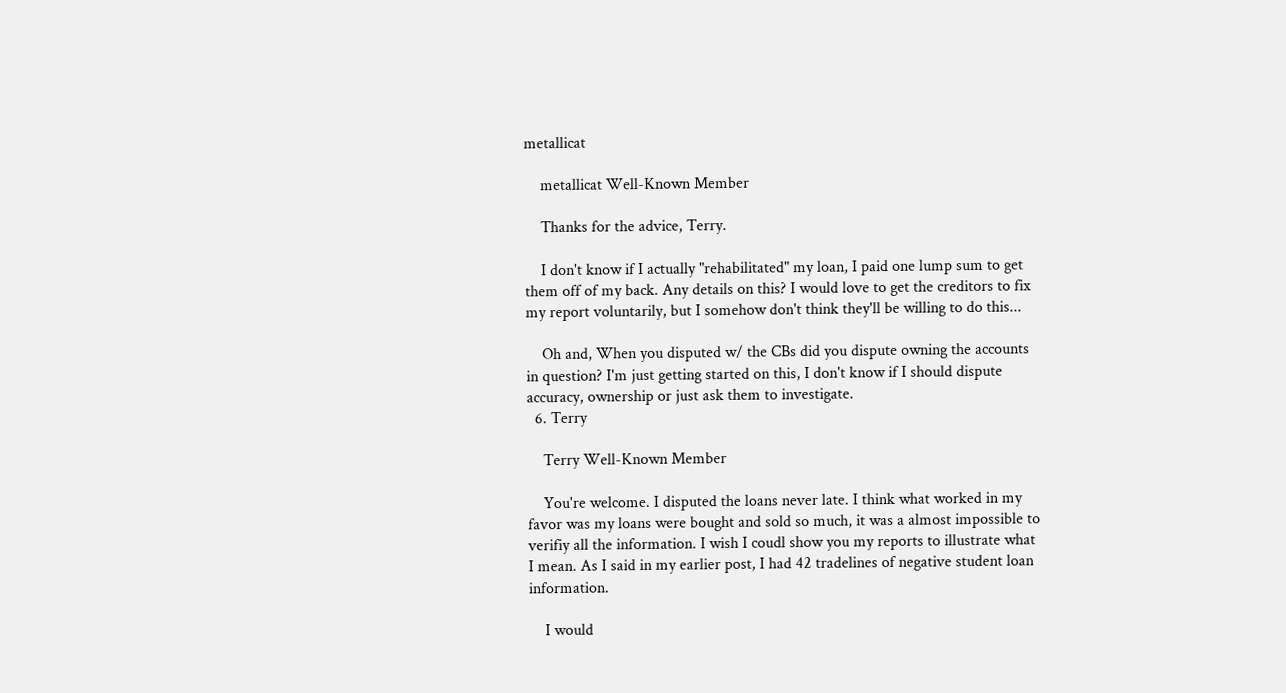metallicat

    metallicat Well-Known Member

    Thanks for the advice, Terry.

    I don't know if I actually "rehabilitated" my loan, I paid one lump sum to get them off of my back. Any details on this? I would love to get the creditors to fix my report voluntarily, but I somehow don't think they'll be willing to do this...

    Oh and, When you disputed w/ the CBs did you dispute owning the accounts in question? I'm just getting started on this, I don't know if I should dispute accuracy, ownership or just ask them to investigate.
  6. Terry

    Terry Well-Known Member

    You're welcome. I disputed the loans never late. I think what worked in my favor was my loans were bought and sold so much, it was a almost impossible to verifiy all the information. I wish I coudl show you my reports to illustrate what I mean. As I said in my earlier post, I had 42 tradelines of negative student loan information.

    I would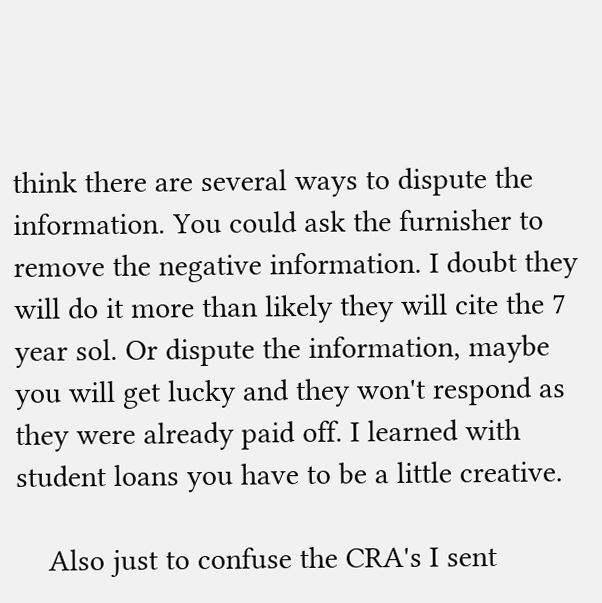think there are several ways to dispute the information. You could ask the furnisher to remove the negative information. I doubt they will do it more than likely they will cite the 7 year sol. Or dispute the information, maybe you will get lucky and they won't respond as they were already paid off. I learned with student loans you have to be a little creative.

    Also just to confuse the CRA's I sent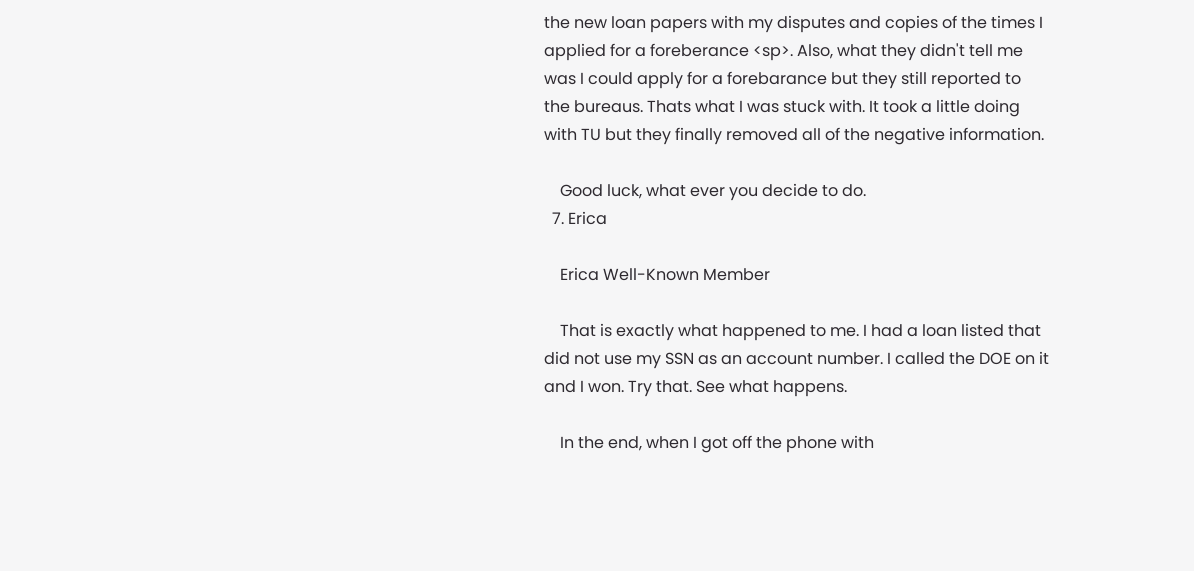the new loan papers with my disputes and copies of the times I applied for a foreberance <sp>. Also, what they didn't tell me was I could apply for a forebarance but they still reported to the bureaus. Thats what I was stuck with. It took a little doing with TU but they finally removed all of the negative information.

    Good luck, what ever you decide to do.
  7. Erica

    Erica Well-Known Member

    That is exactly what happened to me. I had a loan listed that did not use my SSN as an account number. I called the DOE on it and I won. Try that. See what happens.

    In the end, when I got off the phone with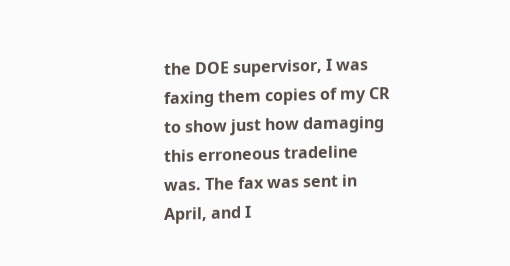the DOE supervisor, I was faxing them copies of my CR to show just how damaging this erroneous tradeline was. The fax was sent in April, and I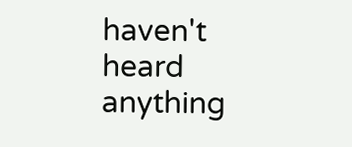haven't heard anything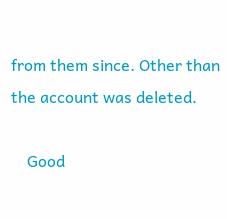from them since. Other than the account was deleted.

    Good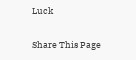Luck

Share This Page